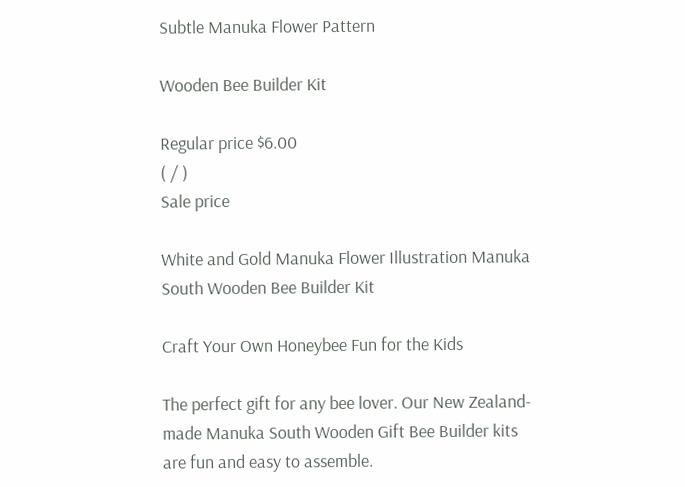Subtle Manuka Flower Pattern

Wooden Bee Builder Kit

Regular price $6.00
( / )
Sale price

White and Gold Manuka Flower Illustration Manuka South Wooden Bee Builder Kit

Craft Your Own Honeybee Fun for the Kids

The perfect gift for any bee lover. Our New Zealand-made Manuka South Wooden Gift Bee Builder kits are fun and easy to assemble.